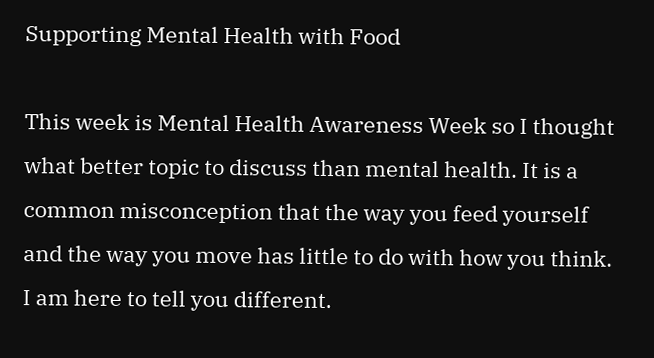Supporting Mental Health with Food

This week is Mental Health Awareness Week so I thought what better topic to discuss than mental health. It is a common misconception that the way you feed yourself and the way you move has little to do with how you think. I am here to tell you different.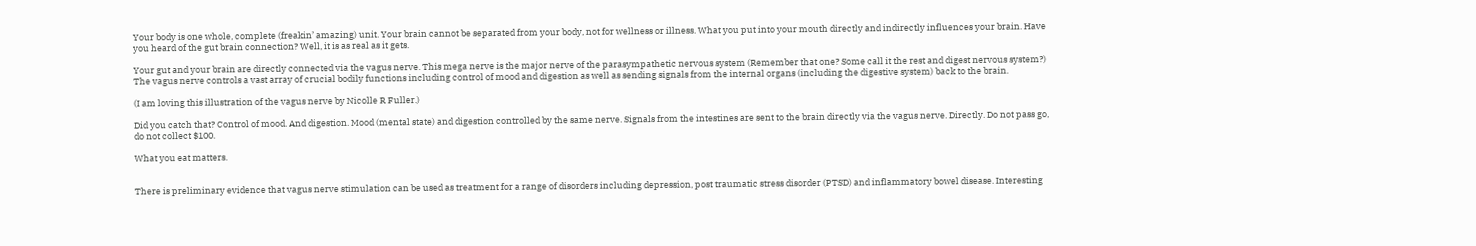Your body is one whole, complete (freakin’ amazing) unit. Your brain cannot be separated from your body, not for wellness or illness. What you put into your mouth directly and indirectly influences your brain. Have you heard of the gut brain connection? Well, it is as real as it gets.

Your gut and your brain are directly connected via the vagus nerve. This mega nerve is the major nerve of the parasympathetic nervous system (Remember that one? Some call it the rest and digest nervous system?) The vagus nerve controls a vast array of crucial bodily functions including control of mood and digestion as well as sending signals from the internal organs (including the digestive system) back to the brain.

(I am loving this illustration of the vagus nerve by Nicolle R Fuller.)

Did you catch that? Control of mood. And digestion. Mood (mental state) and digestion controlled by the same nerve. Signals from the intestines are sent to the brain directly via the vagus nerve. Directly. Do not pass go, do not collect $100.

What you eat matters.


There is preliminary evidence that vagus nerve stimulation can be used as treatment for a range of disorders including depression, post traumatic stress disorder (PTSD) and inflammatory bowel disease. Interesting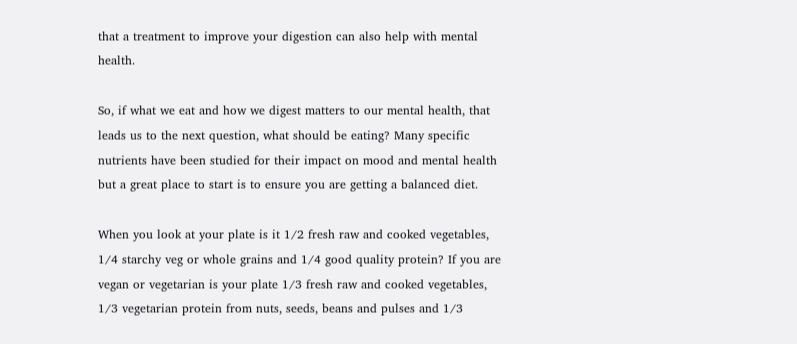that a treatment to improve your digestion can also help with mental health.

So, if what we eat and how we digest matters to our mental health, that leads us to the next question, what should be eating? Many specific nutrients have been studied for their impact on mood and mental health but a great place to start is to ensure you are getting a balanced diet.

When you look at your plate is it 1/2 fresh raw and cooked vegetables, 1/4 starchy veg or whole grains and 1/4 good quality protein? If you are vegan or vegetarian is your plate 1/3 fresh raw and cooked vegetables, 1/3 vegetarian protein from nuts, seeds, beans and pulses and 1/3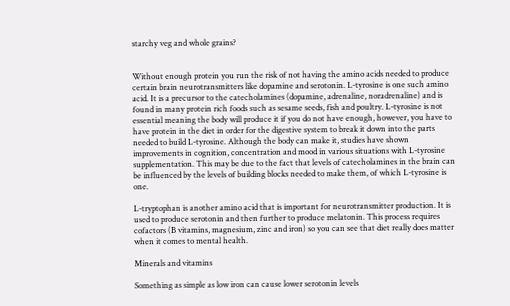starchy veg and whole grains?


Without enough protein you run the risk of not having the amino acids needed to produce certain brain neurotransmitters like dopamine and serotonin. L-tyrosine is one such amino acid. It is a precursor to the catecholamines (dopamine, adrenaline, noradrenaline) and is found in many protein rich foods such as sesame seeds, fish and poultry. L-tyrosine is not essential meaning the body will produce it if you do not have enough, however, you have to have protein in the diet in order for the digestive system to break it down into the parts needed to build L-tyrosine. Although the body can make it, studies have shown improvements in cognition, concentration and mood in various situations with L-tyrosine supplementation. This may be due to the fact that levels of catecholamines in the brain can be influenced by the levels of building blocks needed to make them, of which L-tyrosine is one.

L-tryptophan is another amino acid that is important for neurotransmitter production. It is used to produce serotonin and then further to produce melatonin. This process requires cofactors (B vitamins, magnesium, zinc and iron) so you can see that diet really does matter when it comes to mental health.

Minerals and vitamins

Something as simple as low iron can cause lower serotonin levels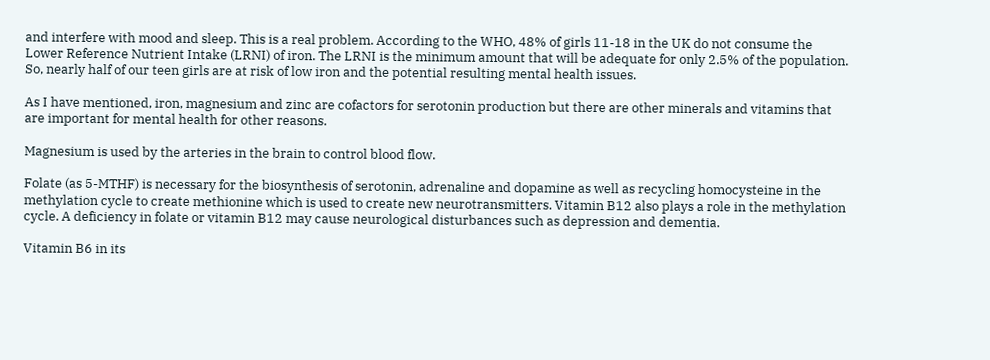and interfere with mood and sleep. This is a real problem. According to the WHO, 48% of girls 11-18 in the UK do not consume the Lower Reference Nutrient Intake (LRNI) of iron. The LRNI is the minimum amount that will be adequate for only 2.5% of the population. So, nearly half of our teen girls are at risk of low iron and the potential resulting mental health issues.

As I have mentioned, iron, magnesium and zinc are cofactors for serotonin production but there are other minerals and vitamins that are important for mental health for other reasons.

Magnesium is used by the arteries in the brain to control blood flow.

Folate (as 5-MTHF) is necessary for the biosynthesis of serotonin, adrenaline and dopamine as well as recycling homocysteine in the methylation cycle to create methionine which is used to create new neurotransmitters. Vitamin B12 also plays a role in the methylation cycle. A deficiency in folate or vitamin B12 may cause neurological disturbances such as depression and dementia.

Vitamin B6 in its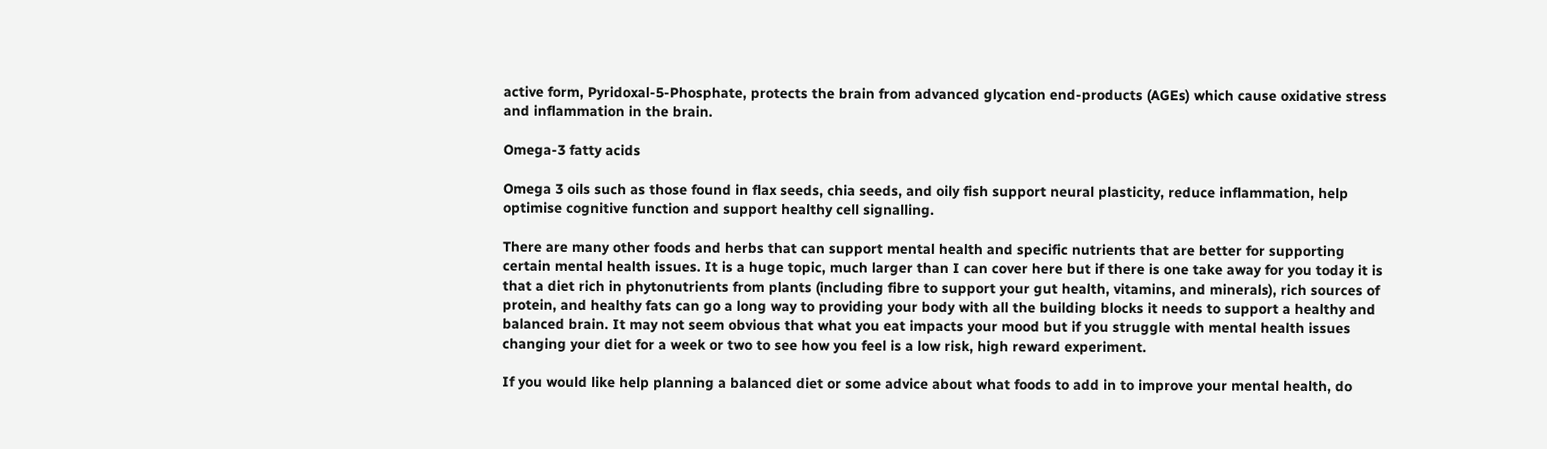active form, Pyridoxal-5-Phosphate, protects the brain from advanced glycation end-products (AGEs) which cause oxidative stress and inflammation in the brain.

Omega-3 fatty acids

Omega 3 oils such as those found in flax seeds, chia seeds, and oily fish support neural plasticity, reduce inflammation, help optimise cognitive function and support healthy cell signalling.

There are many other foods and herbs that can support mental health and specific nutrients that are better for supporting certain mental health issues. It is a huge topic, much larger than I can cover here but if there is one take away for you today it is that a diet rich in phytonutrients from plants (including fibre to support your gut health, vitamins, and minerals), rich sources of protein, and healthy fats can go a long way to providing your body with all the building blocks it needs to support a healthy and balanced brain. It may not seem obvious that what you eat impacts your mood but if you struggle with mental health issues changing your diet for a week or two to see how you feel is a low risk, high reward experiment.

If you would like help planning a balanced diet or some advice about what foods to add in to improve your mental health, do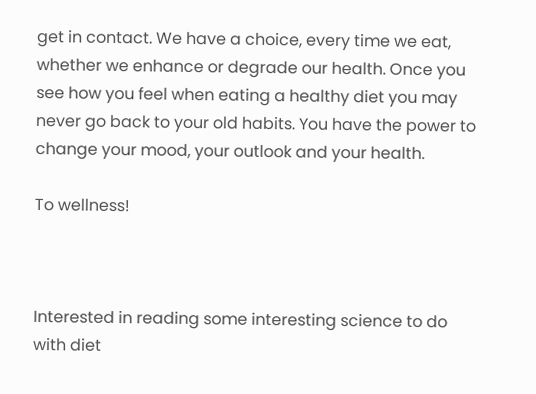get in contact. We have a choice, every time we eat, whether we enhance or degrade our health. Once you see how you feel when eating a healthy diet you may never go back to your old habits. You have the power to change your mood, your outlook and your health.

To wellness!



Interested in reading some interesting science to do with diet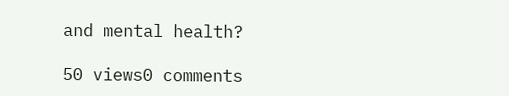and mental health?

50 views0 comments